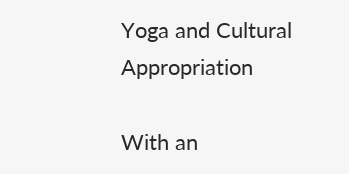Yoga and Cultural Appropriation

With an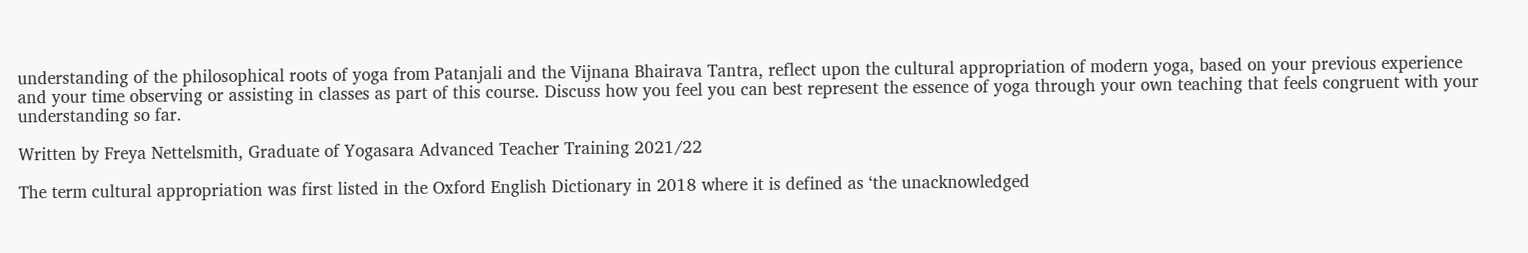understanding of the philosophical roots of yoga from Patanjali and the Vijnana Bhairava Tantra, reflect upon the cultural appropriation of modern yoga, based on your previous experience and your time observing or assisting in classes as part of this course. Discuss how you feel you can best represent the essence of yoga through your own teaching that feels congruent with your understanding so far.

Written by Freya Nettelsmith, Graduate of Yogasara Advanced Teacher Training 2021/22

The term cultural appropriation was first listed in the Oxford English Dictionary in 2018 where it is defined as ‘the unacknowledged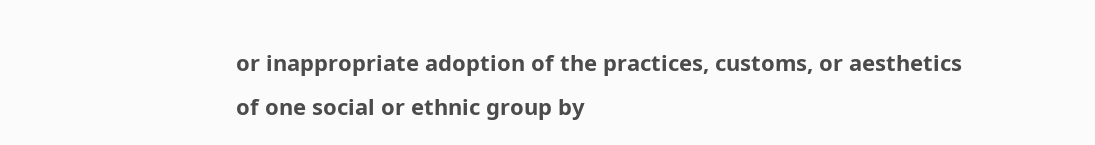or inappropriate adoption of the practices, customs, or aesthetics of one social or ethnic group by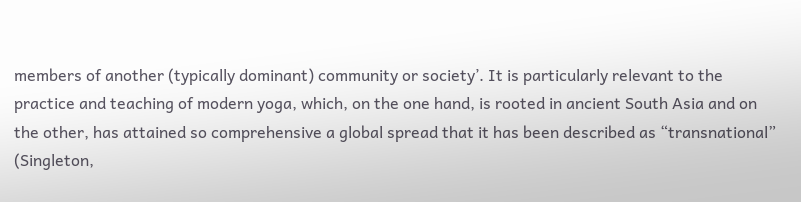members of another (typically dominant) community or society’. It is particularly relevant to the practice and teaching of modern yoga, which, on the one hand, is rooted in ancient South Asia and on the other, has attained so comprehensive a global spread that it has been described as “transnational” (Singleton,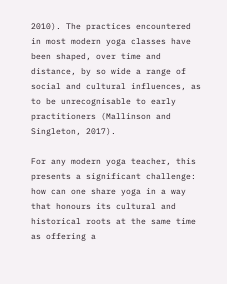2010). The practices encountered in most modern yoga classes have been shaped, over time and distance, by so wide a range of social and cultural influences, as to be unrecognisable to early practitioners (Mallinson and Singleton, 2017).

For any modern yoga teacher, this presents a significant challenge: how can one share yoga in a way that honours its cultural and historical roots at the same time as offering a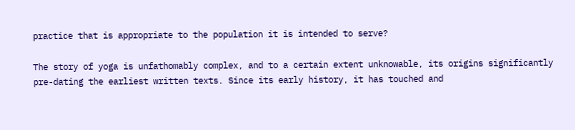practice that is appropriate to the population it is intended to serve?

The story of yoga is unfathomably complex, and to a certain extent unknowable, its origins significantly pre-dating the earliest written texts. Since its early history, it has touched and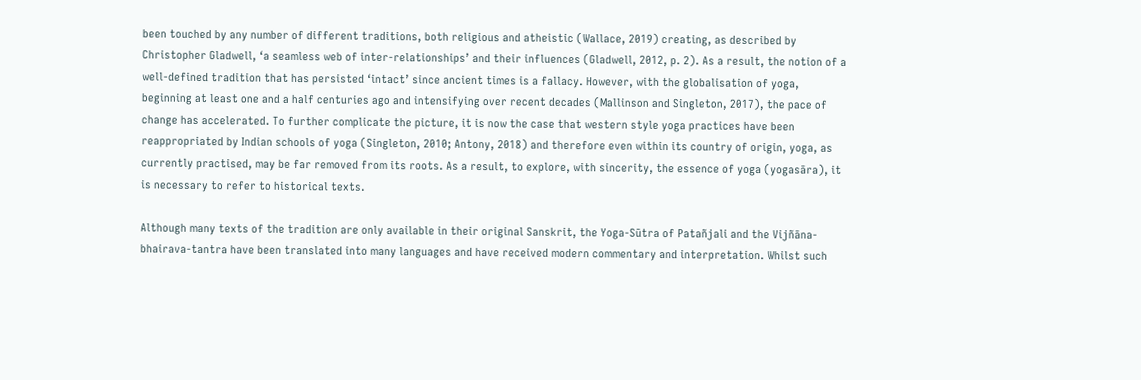been touched by any number of different traditions, both religious and atheistic (Wallace, 2019) creating, as described by Christopher Gladwell, ‘a seamless web of inter-relationships’ and their influences (Gladwell, 2012, p. 2). As a result, the notion of a well-defined tradition that has persisted ‘intact’ since ancient times is a fallacy. However, with the globalisation of yoga, beginning at least one and a half centuries ago and intensifying over recent decades (Mallinson and Singleton, 2017), the pace of change has accelerated. To further complicate the picture, it is now the case that western style yoga practices have been reappropriated by Indian schools of yoga (Singleton, 2010; Antony, 2018) and therefore even within its country of origin, yoga, as currently practised, may be far removed from its roots. As a result, to explore, with sincerity, the essence of yoga (yogasāra), it is necessary to refer to historical texts.

Although many texts of the tradition are only available in their original Sanskrit, the Yoga-Sūtra of Patañjali and the Vijñāna-bhairava-tantra have been translated into many languages and have received modern commentary and interpretation. Whilst such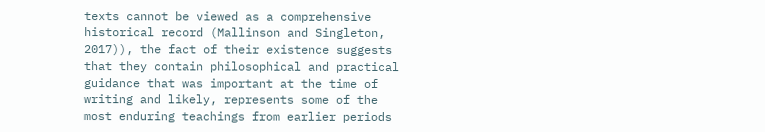texts cannot be viewed as a comprehensive historical record (Mallinson and Singleton, 2017)), the fact of their existence suggests that they contain philosophical and practical guidance that was important at the time of writing and likely, represents some of the most enduring teachings from earlier periods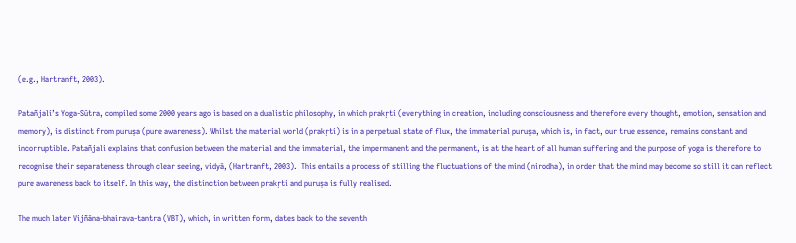(e.g., Hartranft, 2003).

Patañjali’s Yoga-Sūtra, compiled some 2000 years ago is based on a dualistic philosophy, in which prakṛti (everything in creation, including consciousness and therefore every thought, emotion, sensation and memory), is distinct from puruṣa (pure awareness). Whilst the material world (prakṛti) is in a perpetual state of flux, the immaterial puruṣa, which is, in fact, our true essence, remains constant and incorruptible. Patañjali explains that confusion between the material and the immaterial, the impermanent and the permanent, is at the heart of all human suffering and the purpose of yoga is therefore to recognise their separateness through clear seeing, vidyā, (Hartranft, 2003).  This entails a process of stilling the fluctuations of the mind (nirodha), in order that the mind may become so still it can reflect pure awareness back to itself. In this way, the distinction between prakṛti and puruṣa is fully realised.

The much later Vijñāna-bhairava-tantra (VBT), which, in written form, dates back to the seventh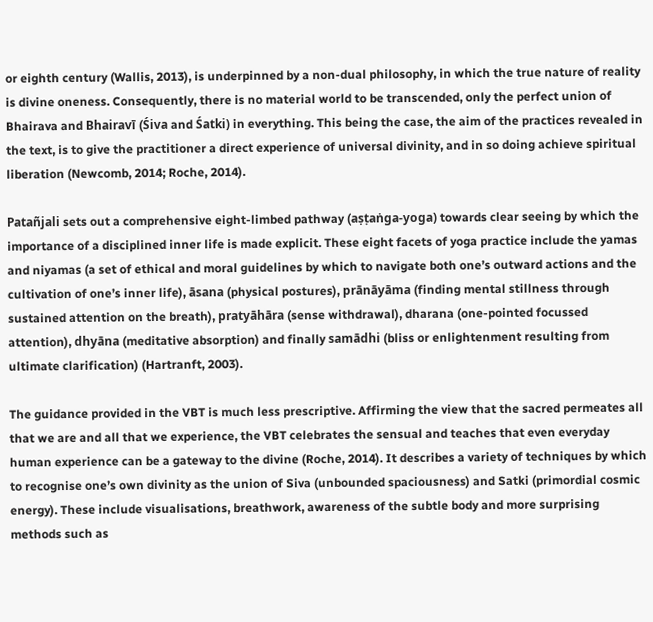or eighth century (Wallis, 2013), is underpinned by a non-dual philosophy, in which the true nature of reality is divine oneness. Consequently, there is no material world to be transcended, only the perfect union of Bhairava and Bhairavī (Śiva and Śatki) in everything. This being the case, the aim of the practices revealed in the text, is to give the practitioner a direct experience of universal divinity, and in so doing achieve spiritual liberation (Newcomb, 2014; Roche, 2014).

Patañjali sets out a comprehensive eight-limbed pathway (aṣṭaṅga-yoga) towards clear seeing by which the importance of a disciplined inner life is made explicit. These eight facets of yoga practice include the yamas and niyamas (a set of ethical and moral guidelines by which to navigate both one’s outward actions and the cultivation of one’s inner life), āsana (physical postures), prānāyāma (finding mental stillness through sustained attention on the breath), pratyāhāra (sense withdrawal), dharana (one-pointed focussed attention), dhyāna (meditative absorption) and finally samādhi (bliss or enlightenment resulting from ultimate clarification) (Hartranft, 2003).

The guidance provided in the VBT is much less prescriptive. Affirming the view that the sacred permeates all that we are and all that we experience, the VBT celebrates the sensual and teaches that even everyday human experience can be a gateway to the divine (Roche, 2014). It describes a variety of techniques by which to recognise one’s own divinity as the union of Siva (unbounded spaciousness) and Satki (primordial cosmic energy). These include visualisations, breathwork, awareness of the subtle body and more surprising methods such as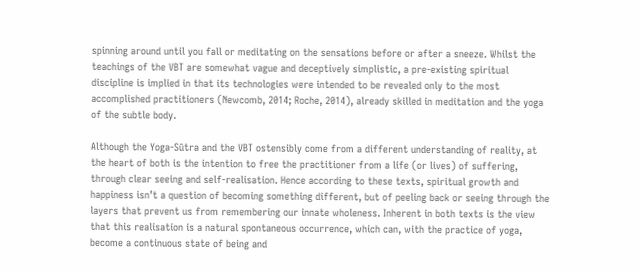spinning around until you fall or meditating on the sensations before or after a sneeze. Whilst the teachings of the VBT are somewhat vague and deceptively simplistic, a pre-existing spiritual discipline is implied in that its technologies were intended to be revealed only to the most accomplished practitioners (Newcomb, 2014; Roche, 2014), already skilled in meditation and the yoga of the subtle body.

Although the Yoga-Sūtra and the VBT ostensibly come from a different understanding of reality, at the heart of both is the intention to free the practitioner from a life (or lives) of suffering, through clear seeing and self-realisation. Hence according to these texts, spiritual growth and happiness isn’t a question of becoming something different, but of peeling back or seeing through the layers that prevent us from remembering our innate wholeness. Inherent in both texts is the view that this realisation is a natural spontaneous occurrence, which can, with the practice of yoga, become a continuous state of being and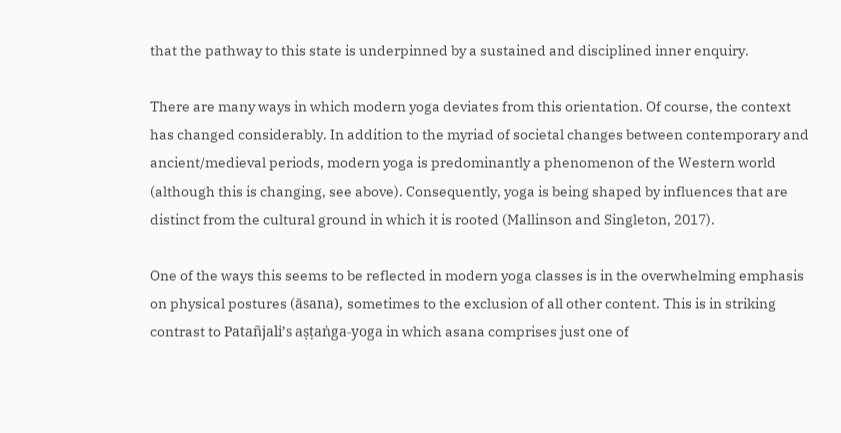that the pathway to this state is underpinned by a sustained and disciplined inner enquiry.

There are many ways in which modern yoga deviates from this orientation. Of course, the context has changed considerably. In addition to the myriad of societal changes between contemporary and ancient/medieval periods, modern yoga is predominantly a phenomenon of the Western world (although this is changing, see above). Consequently, yoga is being shaped by influences that are distinct from the cultural ground in which it is rooted (Mallinson and Singleton, 2017).

One of the ways this seems to be reflected in modern yoga classes is in the overwhelming emphasis on physical postures (āsana), sometimes to the exclusion of all other content. This is in striking contrast to Patañjali’s aṣṭaṅga-yoga in which asana comprises just one of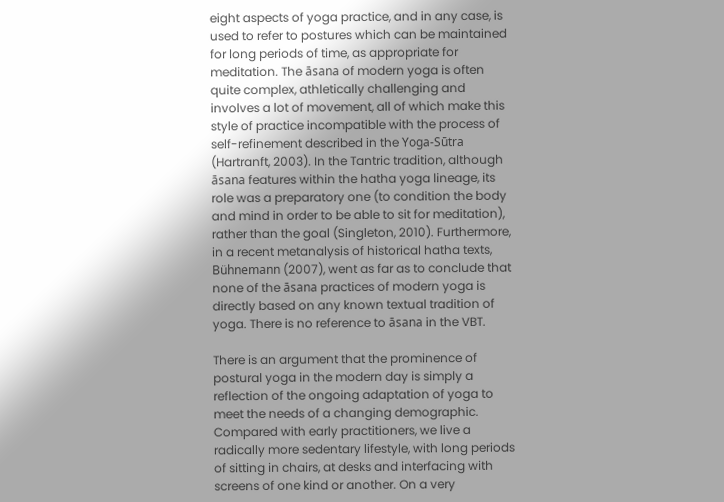eight aspects of yoga practice, and in any case, is used to refer to postures which can be maintained for long periods of time, as appropriate for meditation. The āsana of modern yoga is often quite complex, athletically challenging and involves a lot of movement, all of which make this style of practice incompatible with the process of self-refinement described in the Yoga-Sūtra (Hartranft, 2003). In the Tantric tradition, although āsana features within the hatha yoga lineage, its role was a preparatory one (to condition the body and mind in order to be able to sit for meditation), rather than the goal (Singleton, 2010). Furthermore, in a recent metanalysis of historical hatha texts, Bühnemann (2007), went as far as to conclude that none of the āsana practices of modern yoga is directly based on any known textual tradition of yoga. There is no reference to āsana in the VBT.

There is an argument that the prominence of postural yoga in the modern day is simply a reflection of the ongoing adaptation of yoga to meet the needs of a changing demographic. Compared with early practitioners, we live a radically more sedentary lifestyle, with long periods of sitting in chairs, at desks and interfacing with screens of one kind or another. On a very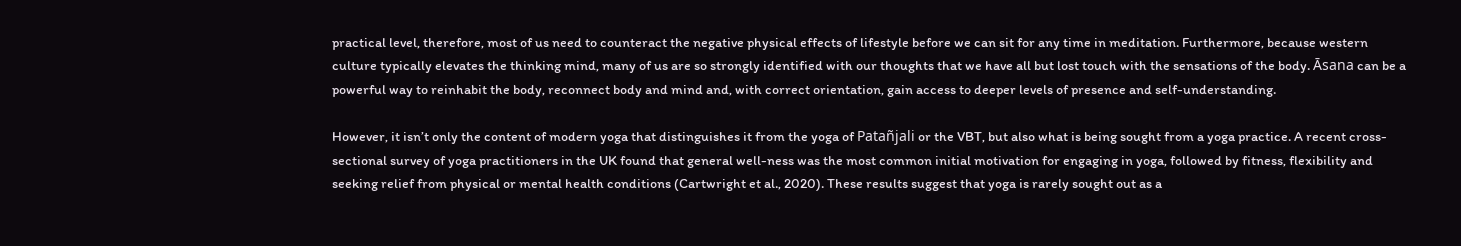practical level, therefore, most of us need to counteract the negative physical effects of lifestyle before we can sit for any time in meditation. Furthermore, because western culture typically elevates the thinking mind, many of us are so strongly identified with our thoughts that we have all but lost touch with the sensations of the body. Āsana can be a powerful way to reinhabit the body, reconnect body and mind and, with correct orientation, gain access to deeper levels of presence and self-understanding.

However, it isn’t only the content of modern yoga that distinguishes it from the yoga of Patañjali or the VBT, but also what is being sought from a yoga practice. A recent cross-sectional survey of yoga practitioners in the UK found that general well-ness was the most common initial motivation for engaging in yoga, followed by fitness, flexibility and seeking relief from physical or mental health conditions (Cartwright et al., 2020). These results suggest that yoga is rarely sought out as a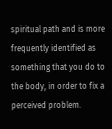spiritual path and is more frequently identified as something that you do to the body, in order to fix a perceived problem.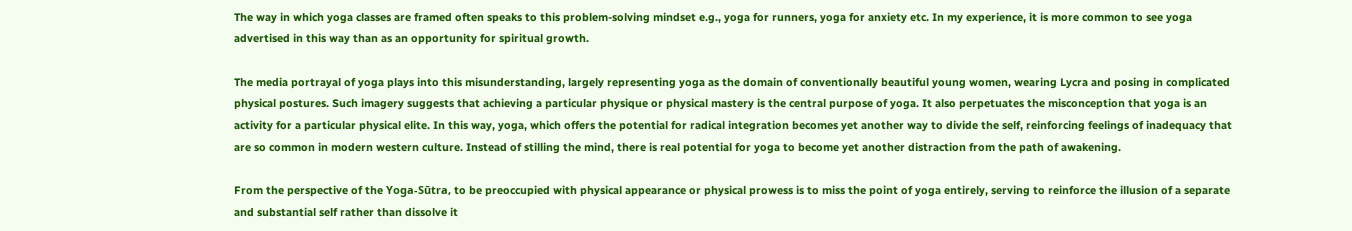The way in which yoga classes are framed often speaks to this problem-solving mindset e.g., yoga for runners, yoga for anxiety etc. In my experience, it is more common to see yoga advertised in this way than as an opportunity for spiritual growth.

The media portrayal of yoga plays into this misunderstanding, largely representing yoga as the domain of conventionally beautiful young women, wearing Lycra and posing in complicated physical postures. Such imagery suggests that achieving a particular physique or physical mastery is the central purpose of yoga. It also perpetuates the misconception that yoga is an activity for a particular physical elite. In this way, yoga, which offers the potential for radical integration becomes yet another way to divide the self, reinforcing feelings of inadequacy that are so common in modern western culture. Instead of stilling the mind, there is real potential for yoga to become yet another distraction from the path of awakening.

From the perspective of the Yoga-Sūtra, to be preoccupied with physical appearance or physical prowess is to miss the point of yoga entirely, serving to reinforce the illusion of a separate and substantial self rather than dissolve it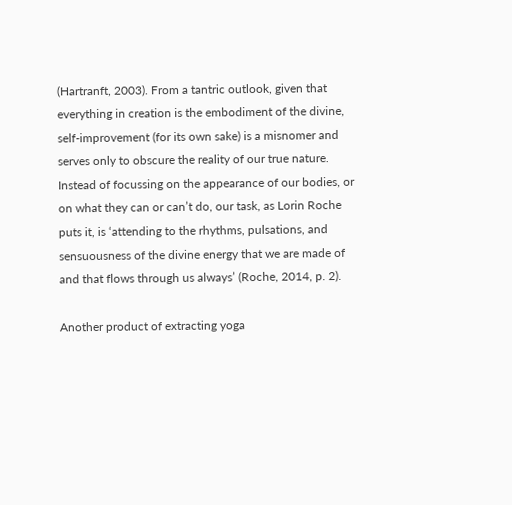(Hartranft, 2003). From a tantric outlook, given that everything in creation is the embodiment of the divine, self-improvement (for its own sake) is a misnomer and serves only to obscure the reality of our true nature. Instead of focussing on the appearance of our bodies, or on what they can or can’t do, our task, as Lorin Roche puts it, is ‘attending to the rhythms, pulsations, and sensuousness of the divine energy that we are made of and that flows through us always’ (Roche, 2014, p. 2).

Another product of extracting yoga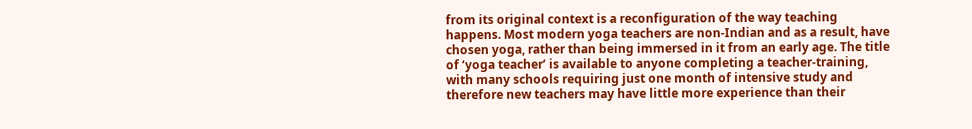from its original context is a reconfiguration of the way teaching happens. Most modern yoga teachers are non-Indian and as a result, have chosen yoga, rather than being immersed in it from an early age. The title of ‘yoga teacher’ is available to anyone completing a teacher-training, with many schools requiring just one month of intensive study and therefore new teachers may have little more experience than their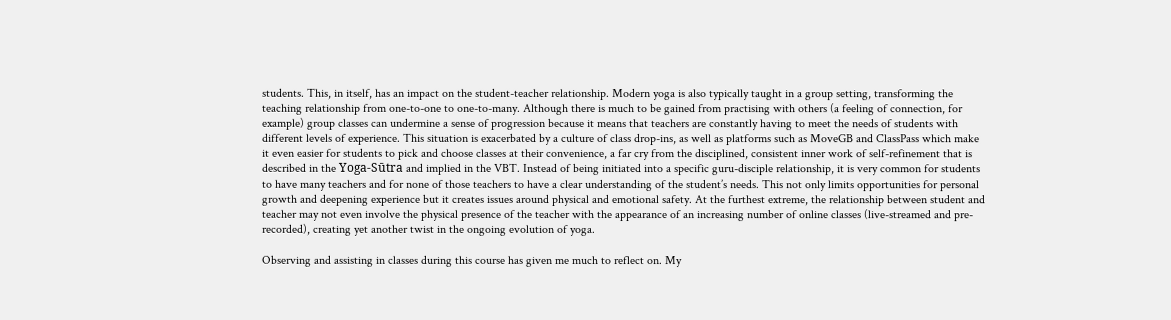students. This, in itself, has an impact on the student-teacher relationship. Modern yoga is also typically taught in a group setting, transforming the teaching relationship from one-to-one to one-to-many. Although there is much to be gained from practising with others (a feeling of connection, for example) group classes can undermine a sense of progression because it means that teachers are constantly having to meet the needs of students with different levels of experience. This situation is exacerbated by a culture of class drop-ins, as well as platforms such as MoveGB and ClassPass which make it even easier for students to pick and choose classes at their convenience, a far cry from the disciplined, consistent inner work of self-refinement that is described in the Yoga-Sūtra and implied in the VBT. Instead of being initiated into a specific guru-disciple relationship, it is very common for students to have many teachers and for none of those teachers to have a clear understanding of the student’s needs. This not only limits opportunities for personal growth and deepening experience but it creates issues around physical and emotional safety. At the furthest extreme, the relationship between student and teacher may not even involve the physical presence of the teacher with the appearance of an increasing number of online classes (live-streamed and pre-recorded), creating yet another twist in the ongoing evolution of yoga.

Observing and assisting in classes during this course has given me much to reflect on. My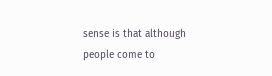sense is that although people come to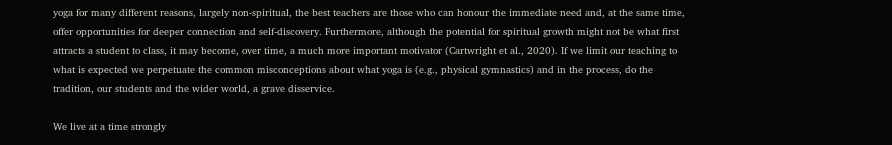yoga for many different reasons, largely non-spiritual, the best teachers are those who can honour the immediate need and, at the same time, offer opportunities for deeper connection and self-discovery. Furthermore, although the potential for spiritual growth might not be what first attracts a student to class, it may become, over time, a much more important motivator (Cartwright et al., 2020). If we limit our teaching to what is expected we perpetuate the common misconceptions about what yoga is (e.g., physical gymnastics) and in the process, do the tradition, our students and the wider world, a grave disservice.

We live at a time strongly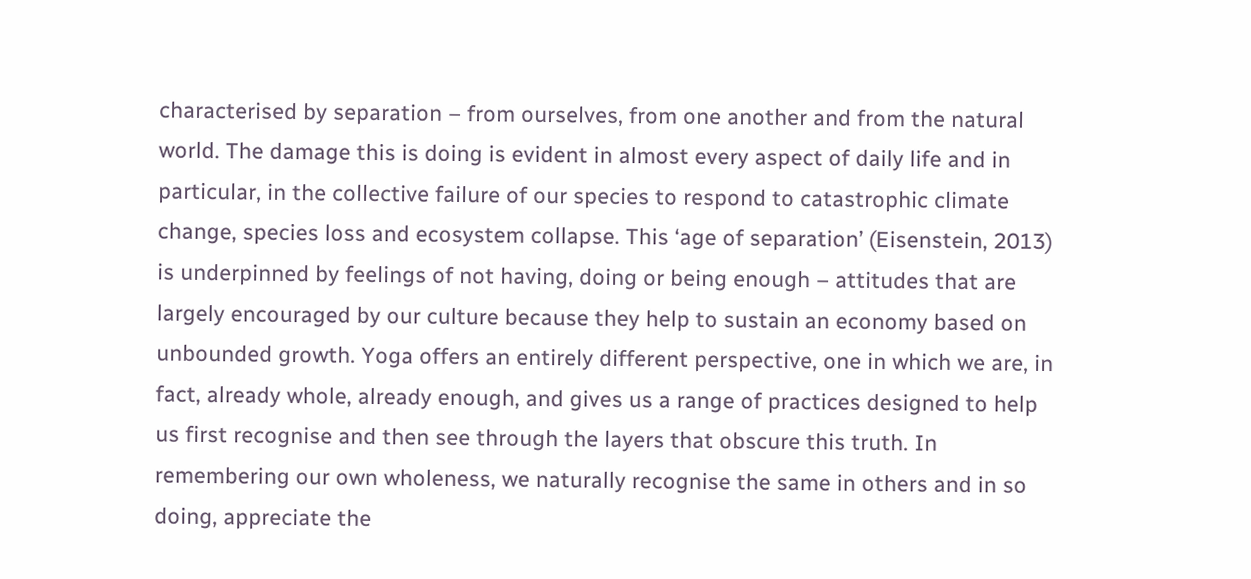characterised by separation – from ourselves, from one another and from the natural world. The damage this is doing is evident in almost every aspect of daily life and in particular, in the collective failure of our species to respond to catastrophic climate change, species loss and ecosystem collapse. This ‘age of separation’ (Eisenstein, 2013) is underpinned by feelings of not having, doing or being enough – attitudes that are largely encouraged by our culture because they help to sustain an economy based on unbounded growth. Yoga offers an entirely different perspective, one in which we are, in fact, already whole, already enough, and gives us a range of practices designed to help us first recognise and then see through the layers that obscure this truth. In remembering our own wholeness, we naturally recognise the same in others and in so doing, appreciate the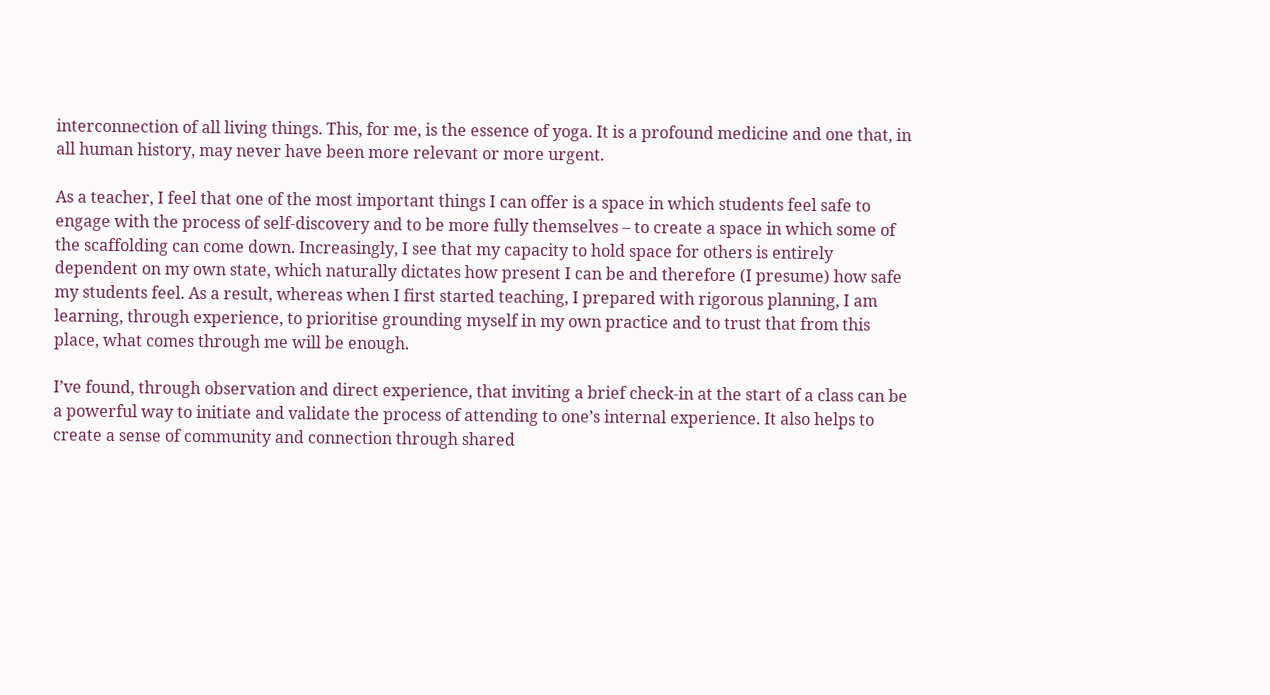interconnection of all living things. This, for me, is the essence of yoga. It is a profound medicine and one that, in all human history, may never have been more relevant or more urgent.

As a teacher, I feel that one of the most important things I can offer is a space in which students feel safe to engage with the process of self-discovery and to be more fully themselves – to create a space in which some of the scaffolding can come down. Increasingly, I see that my capacity to hold space for others is entirely dependent on my own state, which naturally dictates how present I can be and therefore (I presume) how safe my students feel. As a result, whereas when I first started teaching, I prepared with rigorous planning, I am learning, through experience, to prioritise grounding myself in my own practice and to trust that from this place, what comes through me will be enough.

I’ve found, through observation and direct experience, that inviting a brief check-in at the start of a class can be a powerful way to initiate and validate the process of attending to one’s internal experience. It also helps to create a sense of community and connection through shared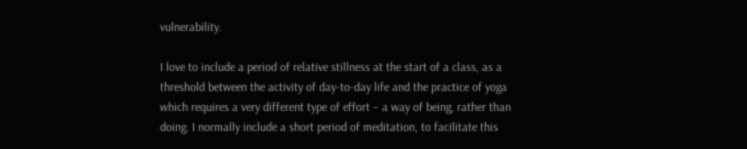vulnerability.

I love to include a period of relative stillness at the start of a class, as a threshold between the activity of day-to-day life and the practice of yoga which requires a very different type of effort – a way of being, rather than doing. I normally include a short period of meditation, to facilitate this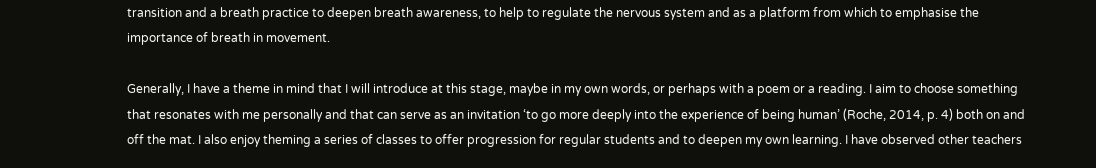transition and a breath practice to deepen breath awareness, to help to regulate the nervous system and as a platform from which to emphasise the importance of breath in movement.

Generally, I have a theme in mind that I will introduce at this stage, maybe in my own words, or perhaps with a poem or a reading. I aim to choose something that resonates with me personally and that can serve as an invitation ‘to go more deeply into the experience of being human’ (Roche, 2014, p. 4) both on and off the mat. I also enjoy theming a series of classes to offer progression for regular students and to deepen my own learning. I have observed other teachers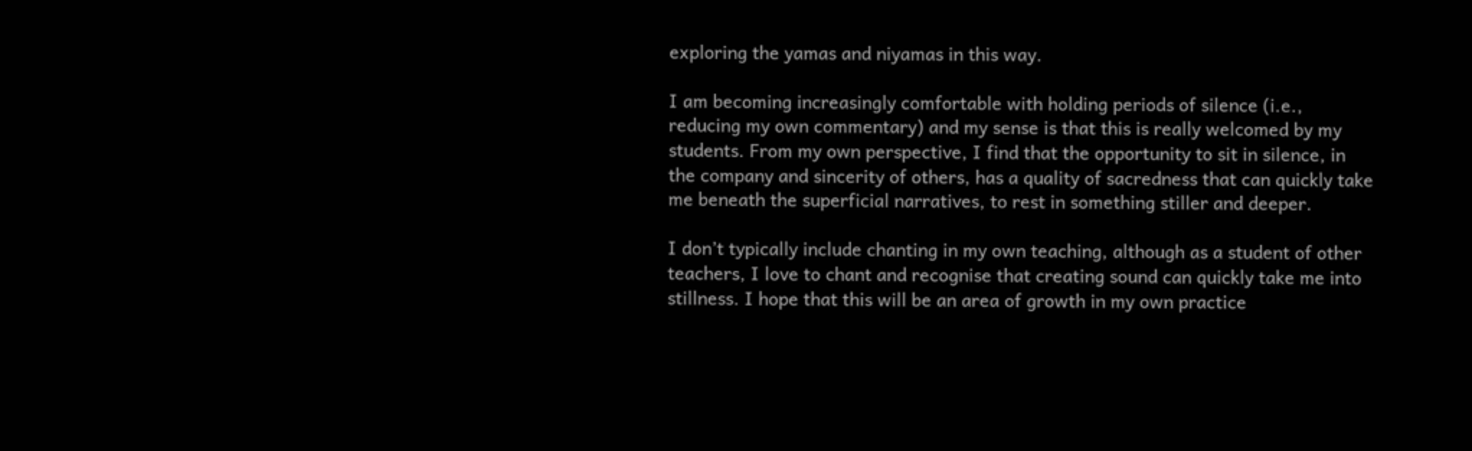exploring the yamas and niyamas in this way.

I am becoming increasingly comfortable with holding periods of silence (i.e., reducing my own commentary) and my sense is that this is really welcomed by my students. From my own perspective, I find that the opportunity to sit in silence, in the company and sincerity of others, has a quality of sacredness that can quickly take me beneath the superficial narratives, to rest in something stiller and deeper.

I don’t typically include chanting in my own teaching, although as a student of other teachers, I love to chant and recognise that creating sound can quickly take me into stillness. I hope that this will be an area of growth in my own practice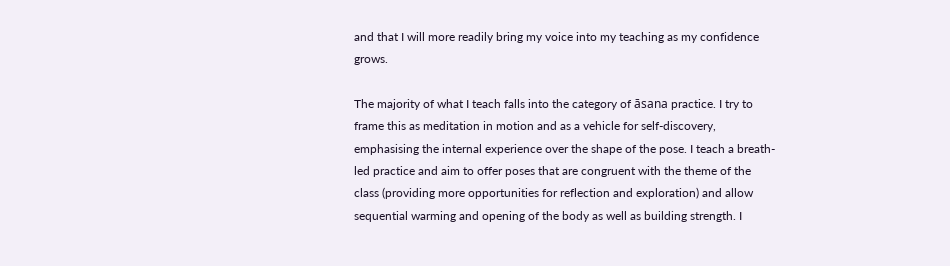and that I will more readily bring my voice into my teaching as my confidence grows.

The majority of what I teach falls into the category of āsana practice. I try to frame this as meditation in motion and as a vehicle for self-discovery, emphasising the internal experience over the shape of the pose. I teach a breath-led practice and aim to offer poses that are congruent with the theme of the class (providing more opportunities for reflection and exploration) and allow sequential warming and opening of the body as well as building strength. I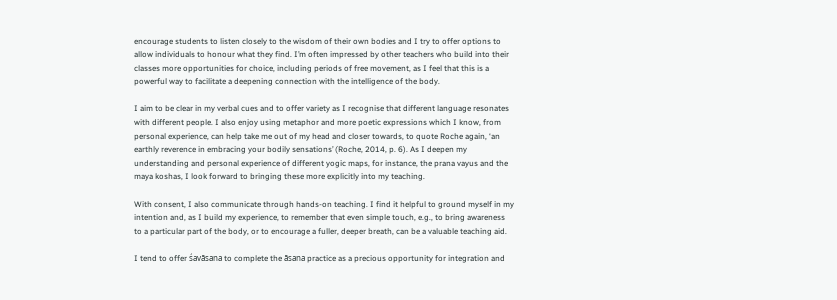encourage students to listen closely to the wisdom of their own bodies and I try to offer options to allow individuals to honour what they find. I’m often impressed by other teachers who build into their classes more opportunities for choice, including periods of free movement, as I feel that this is a powerful way to facilitate a deepening connection with the intelligence of the body.

I aim to be clear in my verbal cues and to offer variety as I recognise that different language resonates with different people. I also enjoy using metaphor and more poetic expressions which I know, from personal experience, can help take me out of my head and closer towards, to quote Roche again, ‘an earthly reverence in embracing your bodily sensations’ (Roche, 2014, p. 6). As I deepen my understanding and personal experience of different yogic maps, for instance, the prana vayus and the maya koshas, I look forward to bringing these more explicitly into my teaching.

With consent, I also communicate through hands-on teaching. I find it helpful to ground myself in my intention and, as I build my experience, to remember that even simple touch, e.g., to bring awareness to a particular part of the body, or to encourage a fuller, deeper breath, can be a valuable teaching aid.

I tend to offer śavāsana to complete the āsana practice as a precious opportunity for integration and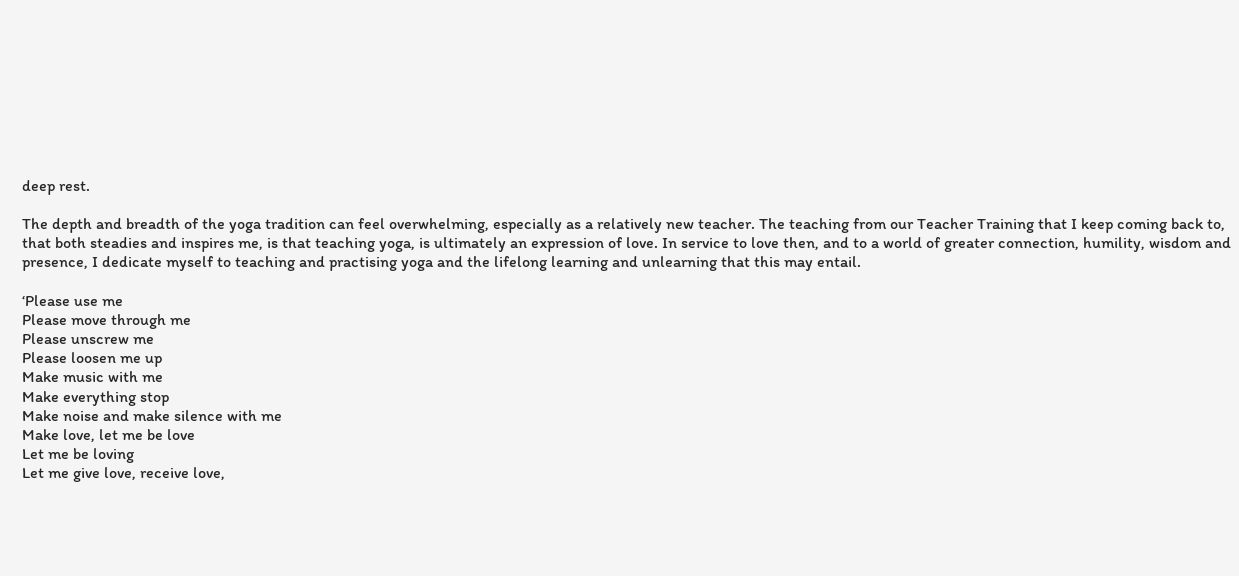deep rest.

The depth and breadth of the yoga tradition can feel overwhelming, especially as a relatively new teacher. The teaching from our Teacher Training that I keep coming back to, that both steadies and inspires me, is that teaching yoga, is ultimately an expression of love. In service to love then, and to a world of greater connection, humility, wisdom and presence, I dedicate myself to teaching and practising yoga and the lifelong learning and unlearning that this may entail.

‘Please use me
Please move through me
Please unscrew me
Please loosen me up
Make music with me
Make everything stop
Make noise and make silence with me
Make love, let me be love
Let me be loving
Let me give love, receive love,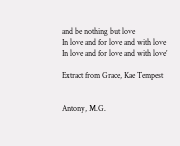and be nothing but love
In love and for love and with love
In love and for love and with love’

Extract from Grace, Kae Tempest


Antony, M.G.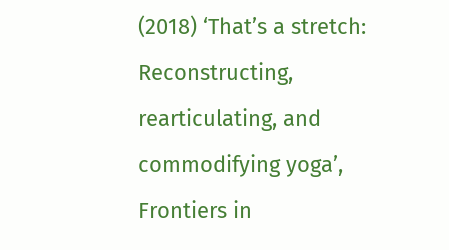(2018) ‘That’s a stretch: Reconstructing, rearticulating, and commodifying yoga’, Frontiers in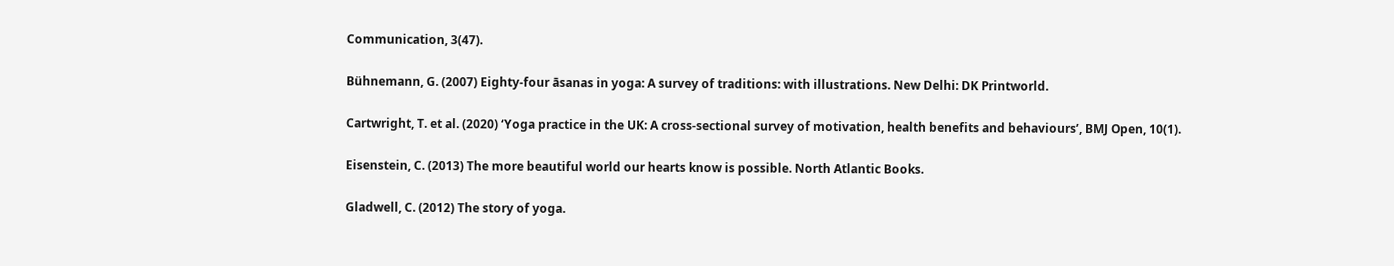Communication, 3(47).

Bühnemann, G. (2007) Eighty-four āsanas in yoga: A survey of traditions: with illustrations. New Delhi: DK Printworld.

Cartwright, T. et al. (2020) ‘Yoga practice in the UK: A cross-sectional survey of motivation, health benefits and behaviours’, BMJ Open, 10(1).

Eisenstein, C. (2013) The more beautiful world our hearts know is possible. North Atlantic Books.

Gladwell, C. (2012) The story of yoga.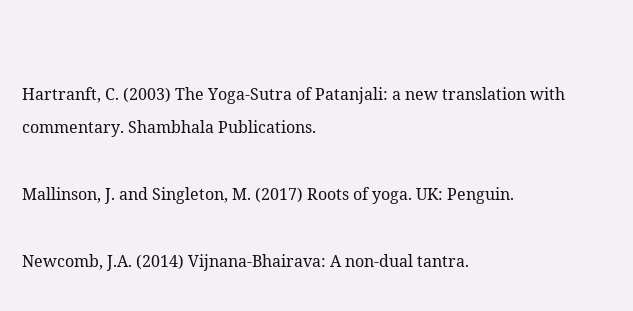Hartranft, C. (2003) The Yoga-Sutra of Patanjali: a new translation with commentary. Shambhala Publications.

Mallinson, J. and Singleton, M. (2017) Roots of yoga. UK: Penguin.

Newcomb, J.A. (2014) Vijnana-Bhairava: A non-dual tantra.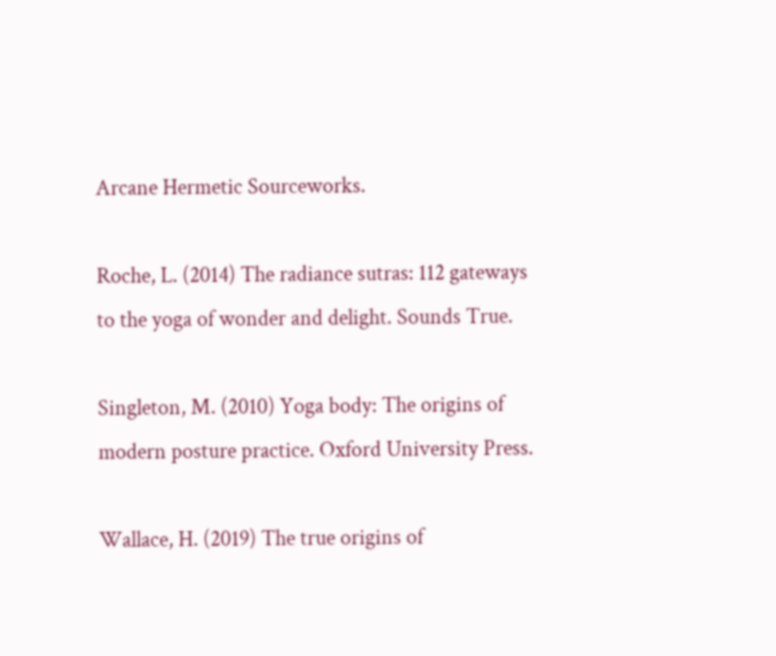Arcane Hermetic Sourceworks.

Roche, L. (2014) The radiance sutras: 112 gateways to the yoga of wonder and delight. Sounds True.

Singleton, M. (2010) Yoga body: The origins of modern posture practice. Oxford University Press.

Wallace, H. (2019) The true origins of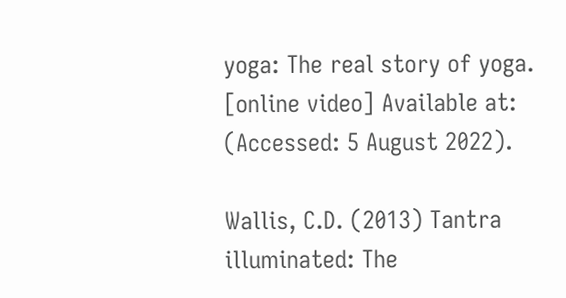yoga: The real story of yoga. [online video] Available at: (Accessed: 5 August 2022).

Wallis, C.D. (2013) Tantra illuminated: The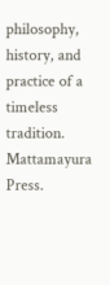philosophy, history, and practice of a timeless tradition. Mattamayura Press.